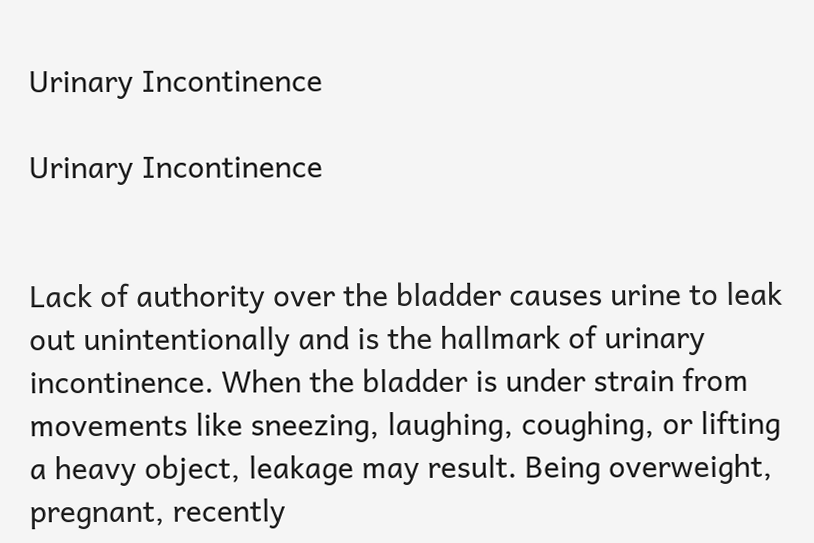Urinary Incontinence

Urinary Incontinence


Lack of authority over the bladder causes urine to leak out unintentionally and is the hallmark of urinary incontinence. When the bladder is under strain from movements like sneezing, laughing, coughing, or lifting a heavy object, leakage may result. Being overweight, pregnant, recently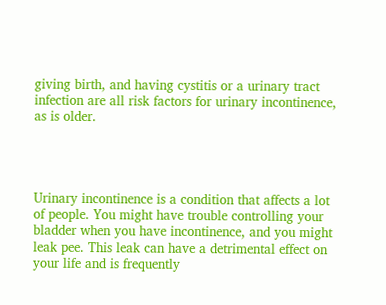giving birth, and having cystitis or a urinary tract infection are all risk factors for urinary incontinence, as is older.




Urinary incontinence is a condition that affects a lot of people. You might have trouble controlling your bladder when you have incontinence, and you might leak pee. This leak can have a detrimental effect on your life and is frequently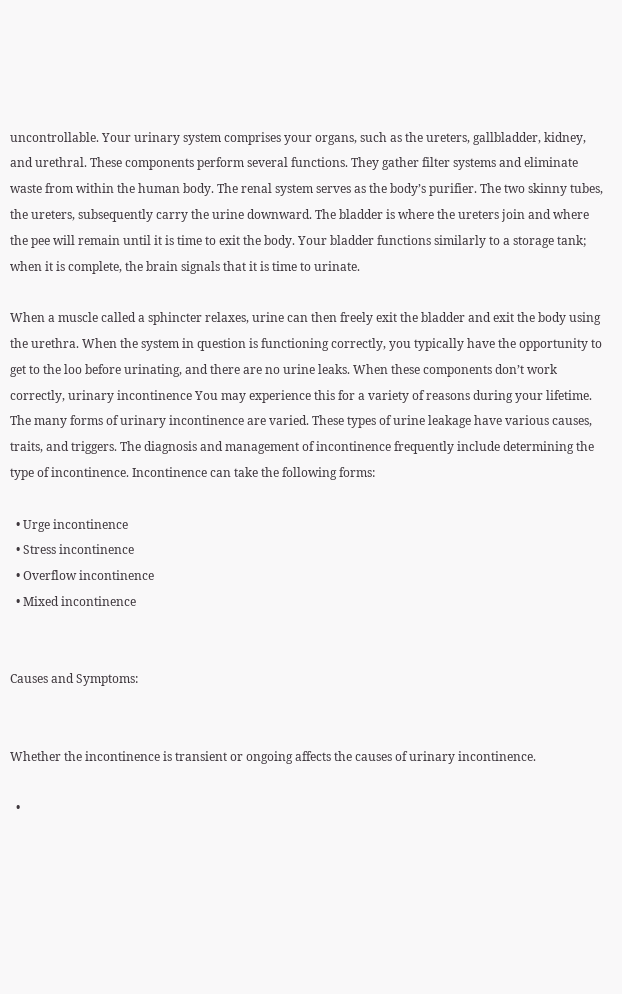uncontrollable. Your urinary system comprises your organs, such as the ureters, gallbladder, kidney, and urethral. These components perform several functions. They gather filter systems and eliminate waste from within the human body. The renal system serves as the body’s purifier. The two skinny tubes, the ureters, subsequently carry the urine downward. The bladder is where the ureters join and where the pee will remain until it is time to exit the body. Your bladder functions similarly to a storage tank; when it is complete, the brain signals that it is time to urinate.

When a muscle called a sphincter relaxes, urine can then freely exit the bladder and exit the body using the urethra. When the system in question is functioning correctly, you typically have the opportunity to get to the loo before urinating, and there are no urine leaks. When these components don’t work correctly, urinary incontinence You may experience this for a variety of reasons during your lifetime. The many forms of urinary incontinence are varied. These types of urine leakage have various causes, traits, and triggers. The diagnosis and management of incontinence frequently include determining the type of incontinence. Incontinence can take the following forms:

  • Urge incontinence
  • Stress incontinence
  • Overflow incontinence
  • Mixed incontinence


Causes and Symptoms:


Whether the incontinence is transient or ongoing affects the causes of urinary incontinence.

  •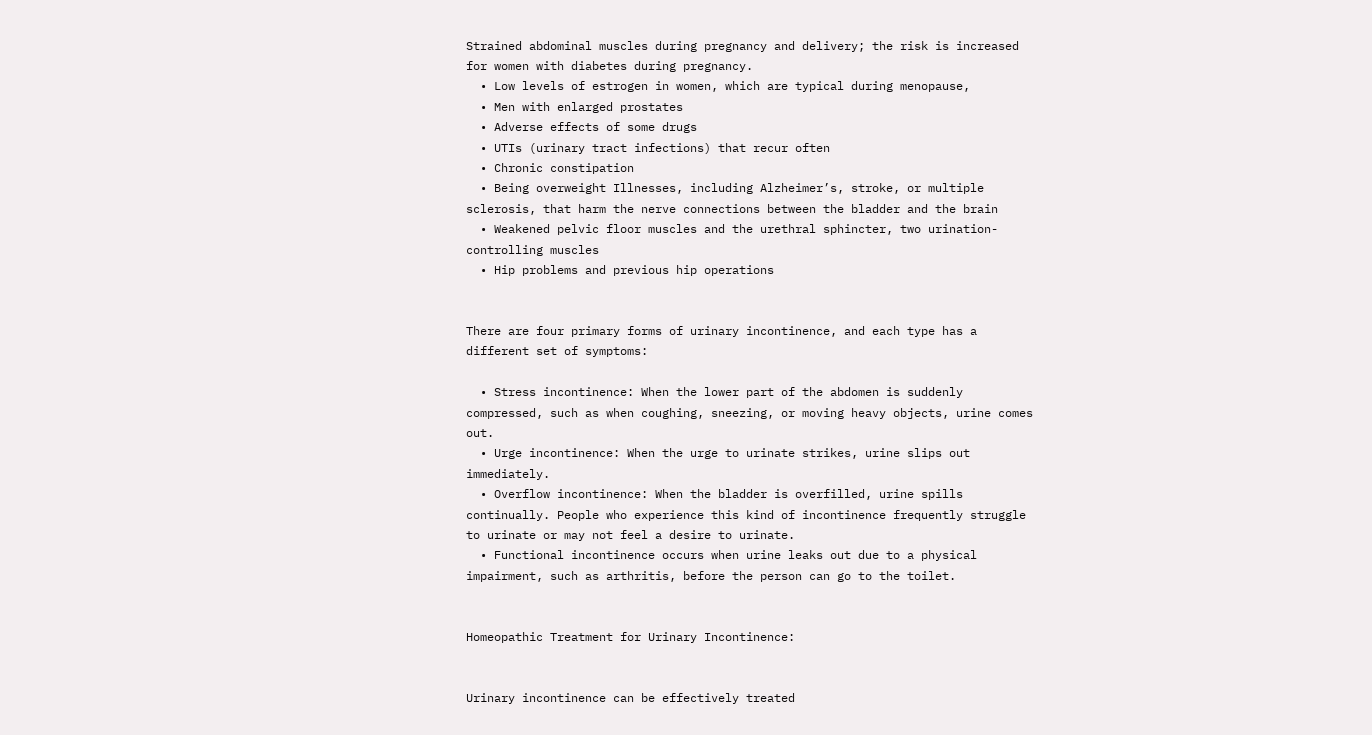Strained abdominal muscles during pregnancy and delivery; the risk is increased for women with diabetes during pregnancy.
  • Low levels of estrogen in women, which are typical during menopause,
  • Men with enlarged prostates
  • Adverse effects of some drugs
  • UTIs (urinary tract infections) that recur often
  • Chronic constipation
  • Being overweight Illnesses, including Alzheimer’s, stroke, or multiple sclerosis, that harm the nerve connections between the bladder and the brain
  • Weakened pelvic floor muscles and the urethral sphincter, two urination-controlling muscles
  • Hip problems and previous hip operations


There are four primary forms of urinary incontinence, and each type has a different set of symptoms:

  • Stress incontinence: When the lower part of the abdomen is suddenly compressed, such as when coughing, sneezing, or moving heavy objects, urine comes out.
  • Urge incontinence: When the urge to urinate strikes, urine slips out immediately.
  • Overflow incontinence: When the bladder is overfilled, urine spills continually. People who experience this kind of incontinence frequently struggle to urinate or may not feel a desire to urinate.
  • Functional incontinence occurs when urine leaks out due to a physical impairment, such as arthritis, before the person can go to the toilet.


Homeopathic Treatment for Urinary Incontinence:


Urinary incontinence can be effectively treated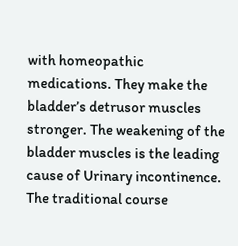with homeopathic medications. They make the bladder’s detrusor muscles stronger. The weakening of the bladder muscles is the leading cause of Urinary incontinence. The traditional course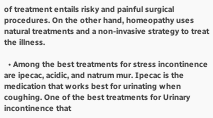of treatment entails risky and painful surgical procedures. On the other hand, homeopathy uses natural treatments and a non-invasive strategy to treat the illness.

  • Among the best treatments for stress incontinence are ipecac, acidic, and natrum mur. Ipecac is the medication that works best for urinating when coughing. One of the best treatments for Urinary incontinence that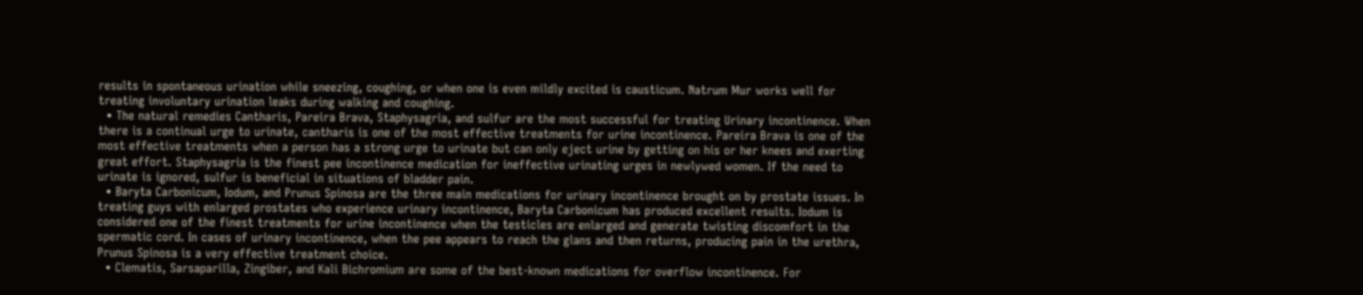results in spontaneous urination while sneezing, coughing, or when one is even mildly excited is causticum. Natrum Mur works well for treating involuntary urination leaks during walking and coughing.
  • The natural remedies Cantharis, Pareira Brava, Staphysagria, and sulfur are the most successful for treating Urinary incontinence. When there is a continual urge to urinate, cantharis is one of the most effective treatments for urine incontinence. Pareira Brava is one of the most effective treatments when a person has a strong urge to urinate but can only eject urine by getting on his or her knees and exerting great effort. Staphysagria is the finest pee incontinence medication for ineffective urinating urges in newlywed women. If the need to urinate is ignored, sulfur is beneficial in situations of bladder pain.
  • Baryta Carbonicum, Iodum, and Prunus Spinosa are the three main medications for urinary incontinence brought on by prostate issues. In treating guys with enlarged prostates who experience urinary incontinence, Baryta Carbonicum has produced excellent results. Iodum is considered one of the finest treatments for urine incontinence when the testicles are enlarged and generate twisting discomfort in the spermatic cord. In cases of urinary incontinence, when the pee appears to reach the glans and then returns, producing pain in the urethra, Prunus Spinosa is a very effective treatment choice.
  • Clematis, Sarsaparilla, Zingiber, and Kali Bichromium are some of the best-known medications for overflow incontinence. For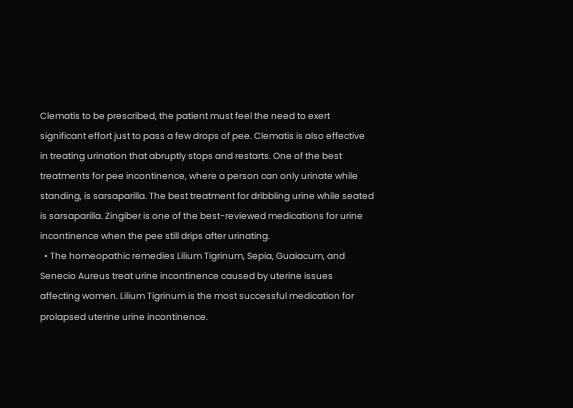Clematis to be prescribed, the patient must feel the need to exert significant effort just to pass a few drops of pee. Clematis is also effective in treating urination that abruptly stops and restarts. One of the best treatments for pee incontinence, where a person can only urinate while standing, is sarsaparilla. The best treatment for dribbling urine while seated is sarsaparilla. Zingiber is one of the best-reviewed medications for urine incontinence when the pee still drips after urinating.
  • The homeopathic remedies Lilium Tigrinum, Sepia, Guaiacum, and Senecio Aureus treat urine incontinence caused by uterine issues affecting women. Lilium Tigrinum is the most successful medication for prolapsed uterine urine incontinence.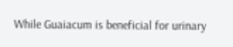While Guaiacum is beneficial for urinary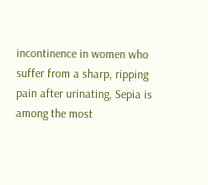incontinence in women who suffer from a sharp, ripping pain after urinating, Sepia is among the most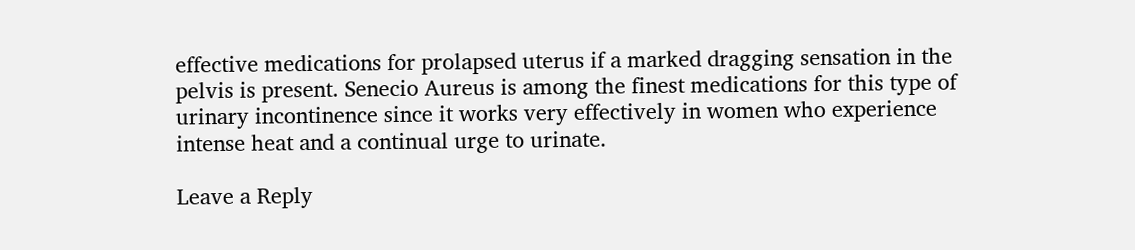effective medications for prolapsed uterus if a marked dragging sensation in the pelvis is present. Senecio Aureus is among the finest medications for this type of urinary incontinence since it works very effectively in women who experience intense heat and a continual urge to urinate.

Leave a Reply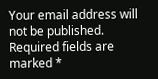Your email address will not be published. Required fields are marked *